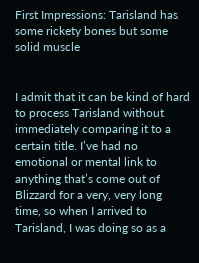First Impressions: Tarisland has some rickety bones but some solid muscle


I admit that it can be kind of hard to process Tarisland without immediately comparing it to a certain title. I’ve had no emotional or mental link to anything that’s come out of Blizzard for a very, very long time, so when I arrived to Tarisland, I was doing so as a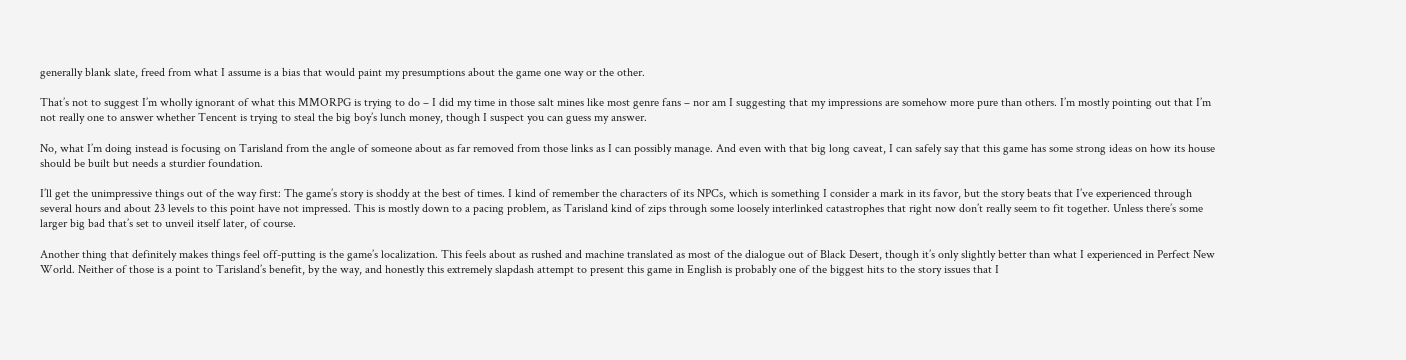generally blank slate, freed from what I assume is a bias that would paint my presumptions about the game one way or the other.

That’s not to suggest I’m wholly ignorant of what this MMORPG is trying to do – I did my time in those salt mines like most genre fans – nor am I suggesting that my impressions are somehow more pure than others. I’m mostly pointing out that I’m not really one to answer whether Tencent is trying to steal the big boy’s lunch money, though I suspect you can guess my answer.

No, what I’m doing instead is focusing on Tarisland from the angle of someone about as far removed from those links as I can possibly manage. And even with that big long caveat, I can safely say that this game has some strong ideas on how its house should be built but needs a sturdier foundation.

I’ll get the unimpressive things out of the way first: The game’s story is shoddy at the best of times. I kind of remember the characters of its NPCs, which is something I consider a mark in its favor, but the story beats that I’ve experienced through several hours and about 23 levels to this point have not impressed. This is mostly down to a pacing problem, as Tarisland kind of zips through some loosely interlinked catastrophes that right now don’t really seem to fit together. Unless there’s some larger big bad that’s set to unveil itself later, of course.

Another thing that definitely makes things feel off-putting is the game’s localization. This feels about as rushed and machine translated as most of the dialogue out of Black Desert, though it’s only slightly better than what I experienced in Perfect New World. Neither of those is a point to Tarisland’s benefit, by the way, and honestly this extremely slapdash attempt to present this game in English is probably one of the biggest hits to the story issues that I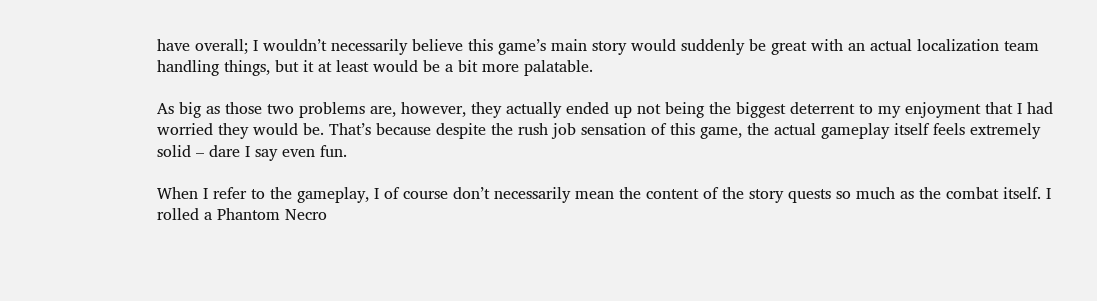have overall; I wouldn’t necessarily believe this game’s main story would suddenly be great with an actual localization team handling things, but it at least would be a bit more palatable.

As big as those two problems are, however, they actually ended up not being the biggest deterrent to my enjoyment that I had worried they would be. That’s because despite the rush job sensation of this game, the actual gameplay itself feels extremely solid – dare I say even fun.

When I refer to the gameplay, I of course don’t necessarily mean the content of the story quests so much as the combat itself. I rolled a Phantom Necro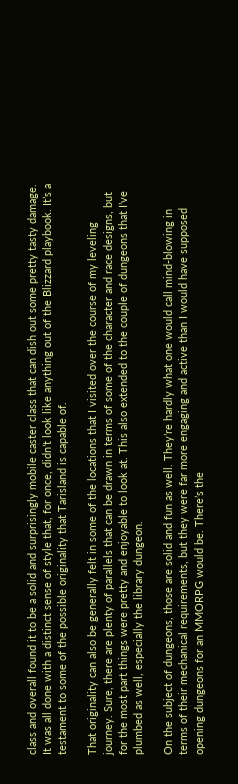class and overall found it to be a solid and surprisingly mobile caster class that can dish out some pretty tasty damage. It was all done with a distinct sense of style that, for once, didn’t look like anything out of the Blizzard playbook. It’s a testament to some of the possible originality that Tarisland is capable of.

That originality can also be generally felt in some of the locations that I visited over the course of my leveling journey. Sure, there are plenty of parallels that can be drawn in terms of some of the character and race designs, but for the most part things were pretty and enjoyable to look at. This also extended to the couple of dungeons that I’ve plumbed as well, especially the library dungeon.

On the subject of dungeons, those are solid and fun as well. They’re hardly what one would call mind-blowing in terms of their mechanical requirements, but they were far more engaging and active than I would have supposed opening dungeons for an MMORPG would be. There’s the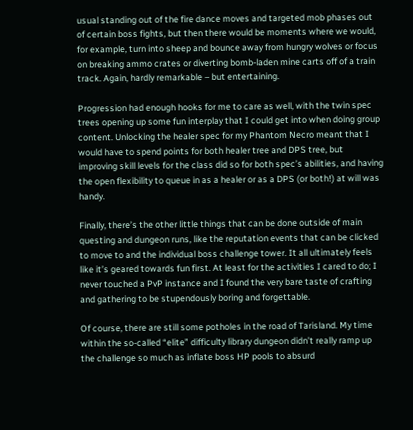usual standing out of the fire dance moves and targeted mob phases out of certain boss fights, but then there would be moments where we would, for example, turn into sheep and bounce away from hungry wolves or focus on breaking ammo crates or diverting bomb-laden mine carts off of a train track. Again, hardly remarkable – but entertaining.

Progression had enough hooks for me to care as well, with the twin spec trees opening up some fun interplay that I could get into when doing group content. Unlocking the healer spec for my Phantom Necro meant that I would have to spend points for both healer tree and DPS tree, but improving skill levels for the class did so for both spec’s abilities, and having the open flexibility to queue in as a healer or as a DPS (or both!) at will was handy.

Finally, there’s the other little things that can be done outside of main questing and dungeon runs, like the reputation events that can be clicked to move to and the individual boss challenge tower. It all ultimately feels like it’s geared towards fun first. At least for the activities I cared to do; I never touched a PvP instance and I found the very bare taste of crafting and gathering to be stupendously boring and forgettable.

Of course, there are still some potholes in the road of Tarisland. My time within the so-called “elite” difficulty library dungeon didn’t really ramp up the challenge so much as inflate boss HP pools to absurd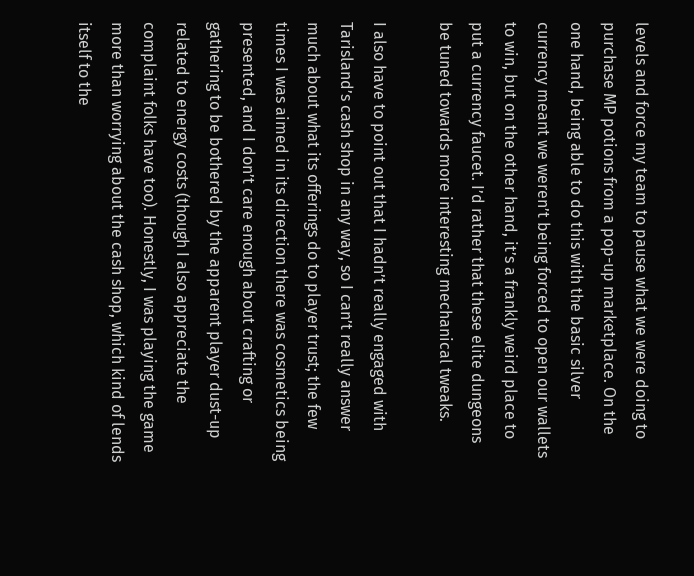levels and force my team to pause what we were doing to purchase MP potions from a pop-up marketplace. On the one hand, being able to do this with the basic silver currency meant we weren’t being forced to open our wallets to win, but on the other hand, it’s a frankly weird place to put a currency faucet. I’d rather that these elite dungeons be tuned towards more interesting mechanical tweaks.

I also have to point out that I hadn’t really engaged with Tarisland’s cash shop in any way, so I can’t really answer much about what its offerings do to player trust; the few times I was aimed in its direction there was cosmetics being presented, and I don’t care enough about crafting or gathering to be bothered by the apparent player dust-up related to energy costs (though I also appreciate the complaint folks have too). Honestly, I was playing the game more than worrying about the cash shop, which kind of lends itself to the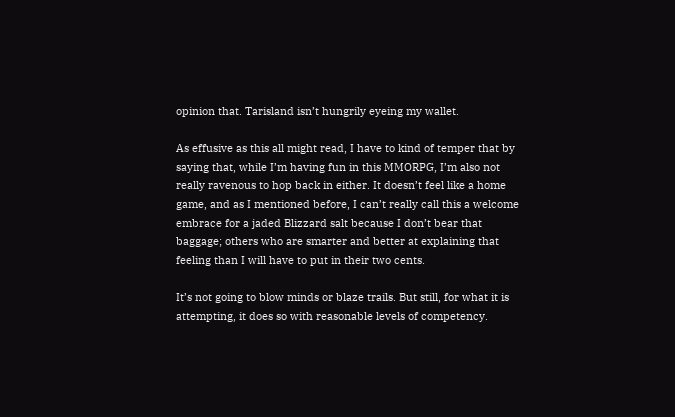opinion that. Tarisland isn’t hungrily eyeing my wallet.

As effusive as this all might read, I have to kind of temper that by saying that, while I’m having fun in this MMORPG, I’m also not really ravenous to hop back in either. It doesn’t feel like a home game, and as I mentioned before, I can’t really call this a welcome embrace for a jaded Blizzard salt because I don’t bear that baggage; others who are smarter and better at explaining that feeling than I will have to put in their two cents.

It’s not going to blow minds or blaze trails. But still, for what it is attempting, it does so with reasonable levels of competency.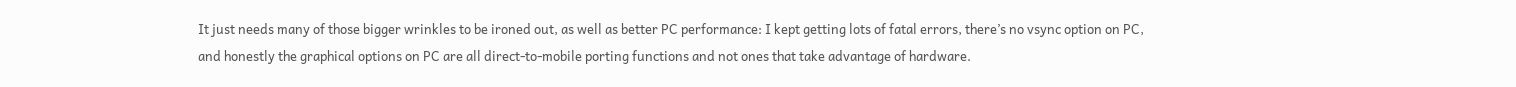It just needs many of those bigger wrinkles to be ironed out, as well as better PC performance: I kept getting lots of fatal errors, there’s no vsync option on PC, and honestly the graphical options on PC are all direct-to-mobile porting functions and not ones that take advantage of hardware.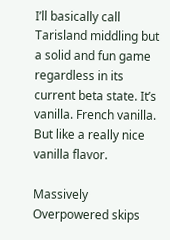I’ll basically call Tarisland middling but a solid and fun game regardless in its current beta state. It’s vanilla. French vanilla. But like a really nice vanilla flavor.

Massively Overpowered skips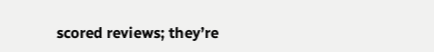scored reviews; they’re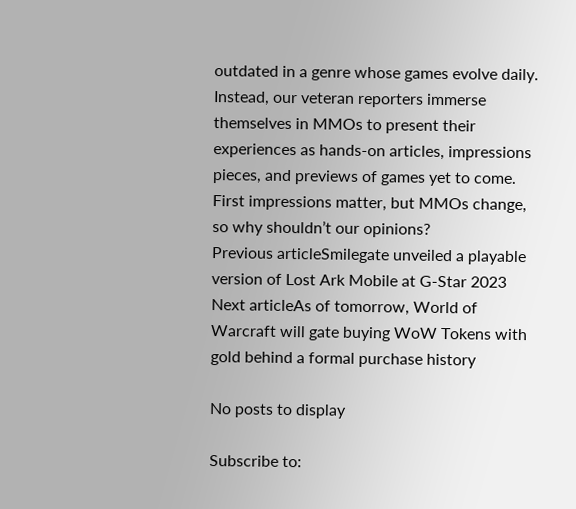outdated in a genre whose games evolve daily. Instead, our veteran reporters immerse themselves in MMOs to present their experiences as hands-on articles, impressions pieces, and previews of games yet to come. First impressions matter, but MMOs change, so why shouldn’t our opinions?
Previous articleSmilegate unveiled a playable version of Lost Ark Mobile at G-Star 2023
Next articleAs of tomorrow, World of Warcraft will gate buying WoW Tokens with gold behind a formal purchase history

No posts to display

Subscribe to: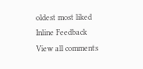oldest most liked
Inline Feedback
View all comments